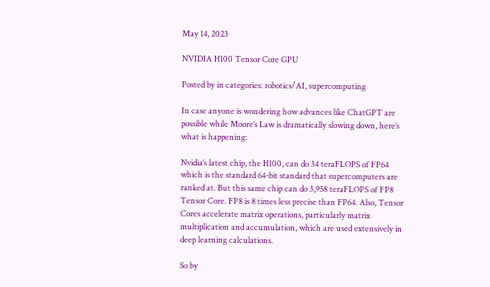May 14, 2023

NVIDIA H100 Tensor Core GPU

Posted by in categories: robotics/AI, supercomputing

In case anyone is wondering how advances like ChatGPT are possible while Moore’s Law is dramatically slowing down, here’s what is happening:

Nvidia’s latest chip, the H100, can do 34 teraFLOPS of FP64 which is the standard 64-bit standard that supercomputers are ranked at. But this same chip can do 3,958 teraFLOPS of FP8 Tensor Core. FP8 is 8 times less precise than FP64. Also, Tensor Cores accelerate matrix operations, particularly matrix multiplication and accumulation, which are used extensively in deep learning calculations.

So by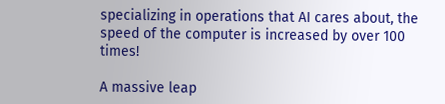specializing in operations that AI cares about, the speed of the computer is increased by over 100 times!

A massive leap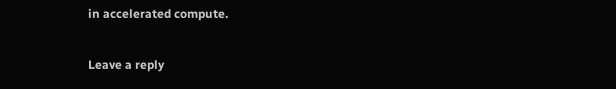in accelerated compute.

Leave a reply